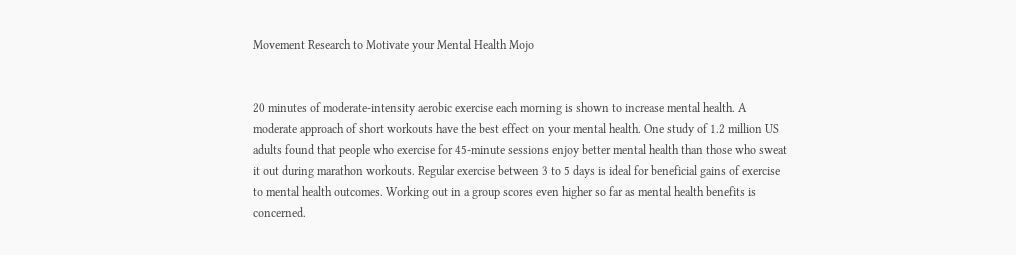Movement Research to Motivate your Mental Health Mojo


20 minutes of moderate-intensity aerobic exercise each morning is shown to increase mental health. A moderate approach of short workouts have the best effect on your mental health. One study of 1.2 million US adults found that people who exercise for 45-minute sessions enjoy better mental health than those who sweat it out during marathon workouts. Regular exercise between 3 to 5 days is ideal for beneficial gains of exercise to mental health outcomes. Working out in a group scores even higher so far as mental health benefits is concerned.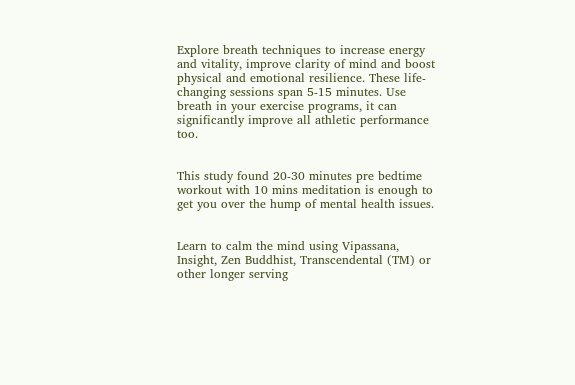Explore breath techniques to increase energy and vitality, improve clarity of mind and boost physical and emotional resilience. These life-changing sessions span 5-15 minutes. Use breath in your exercise programs, it can significantly improve all athletic performance too.


This study found 20-30 minutes pre bedtime workout with 10 mins meditation is enough to get you over the hump of mental health issues.


Learn to calm the mind using Vipassana, Insight, Zen Buddhist, Transcendental (TM) or other longer serving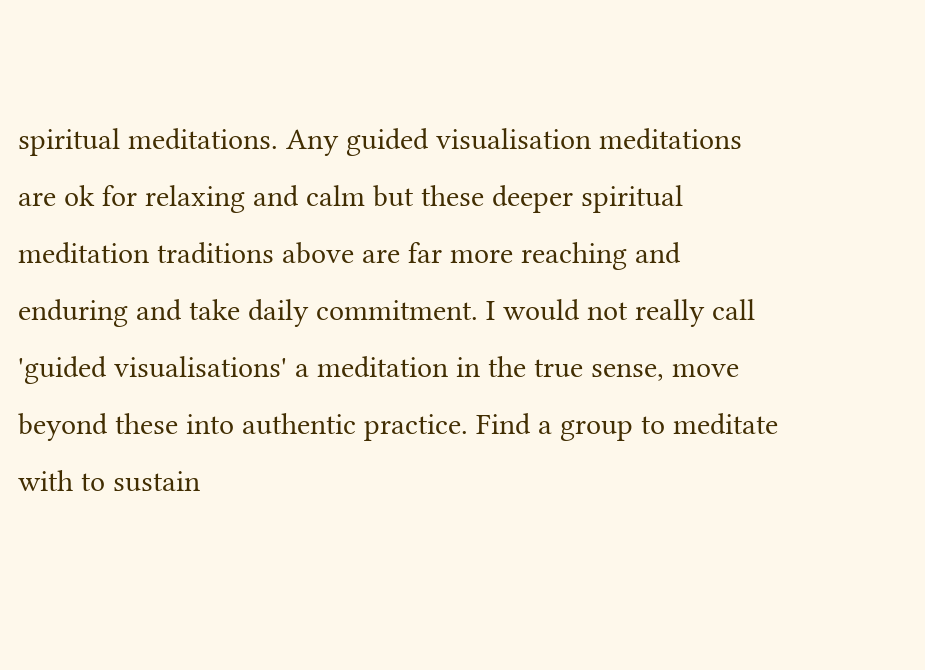spiritual meditations. Any guided visualisation meditations are ok for relaxing and calm but these deeper spiritual meditation traditions above are far more reaching and enduring and take daily commitment. I would not really call 'guided visualisations' a meditation in the true sense, move beyond these into authentic practice. Find a group to meditate with to sustain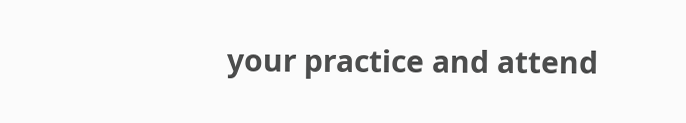your practice and attend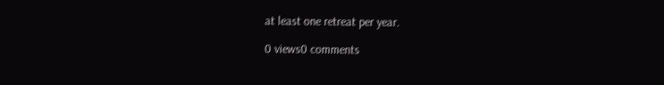at least one retreat per year.

0 views0 comments